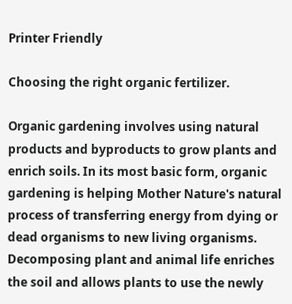Printer Friendly

Choosing the right organic fertilizer.

Organic gardening involves using natural products and byproducts to grow plants and enrich soils. In its most basic form, organic gardening is helping Mother Nature's natural process of transferring energy from dying or dead organisms to new living organisms. Decomposing plant and animal life enriches the soil and allows plants to use the newly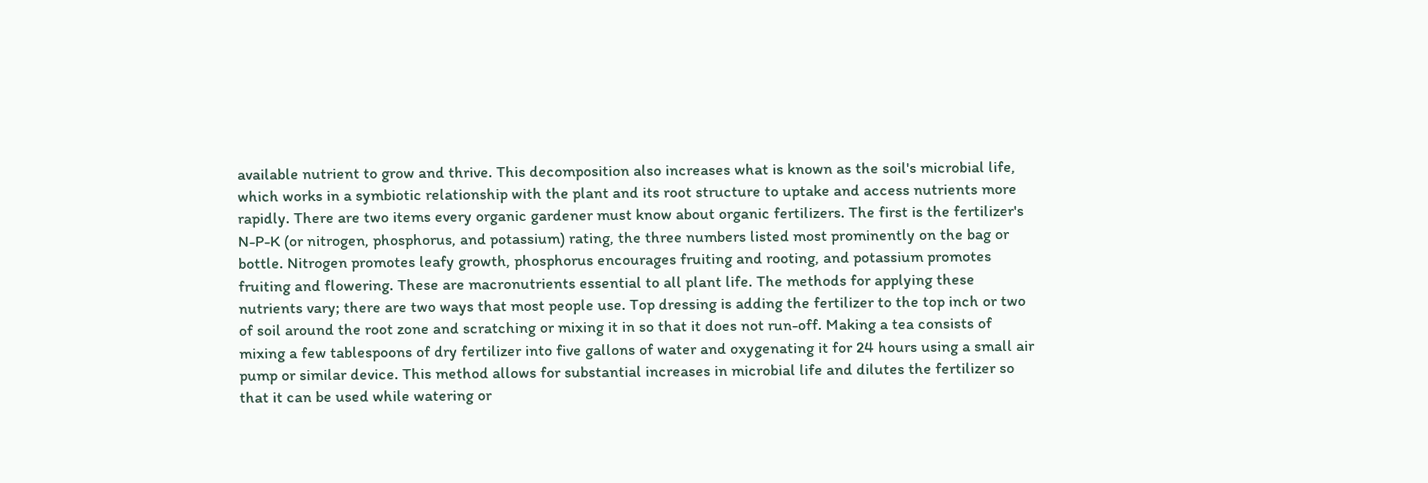available nutrient to grow and thrive. This decomposition also increases what is known as the soil's microbial life, which works in a symbiotic relationship with the plant and its root structure to uptake and access nutrients more rapidly. There are two items every organic gardener must know about organic fertilizers. The first is the fertilizer's N-P-K (or nitrogen, phosphorus, and potassium) rating, the three numbers listed most prominently on the bag or bottle. Nitrogen promotes leafy growth, phosphorus encourages fruiting and rooting, and potassium promotes fruiting and flowering. These are macronutrients essential to all plant life. The methods for applying these nutrients vary; there are two ways that most people use. Top dressing is adding the fertilizer to the top inch or two of soil around the root zone and scratching or mixing it in so that it does not run-off. Making a tea consists of mixing a few tablespoons of dry fertilizer into five gallons of water and oxygenating it for 24 hours using a small air pump or similar device. This method allows for substantial increases in microbial life and dilutes the fertilizer so that it can be used while watering or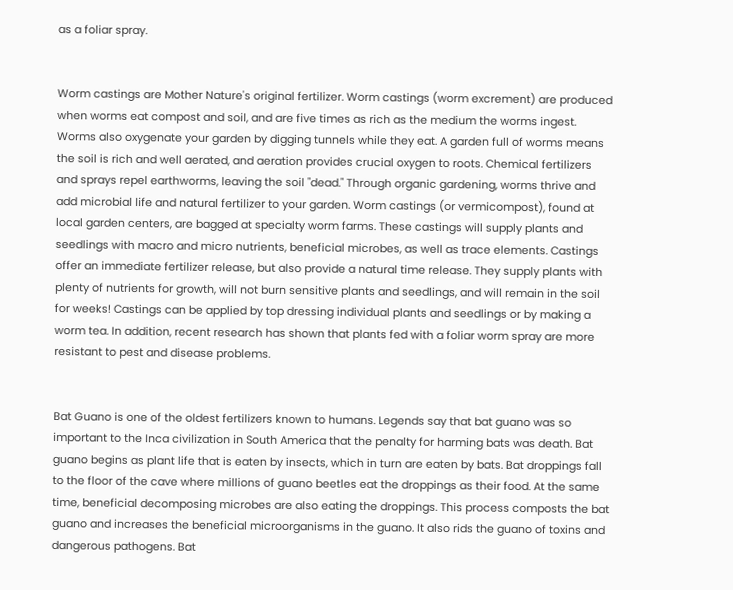as a foliar spray.


Worm castings are Mother Nature's original fertilizer. Worm castings (worm excrement) are produced when worms eat compost and soil, and are five times as rich as the medium the worms ingest. Worms also oxygenate your garden by digging tunnels while they eat. A garden full of worms means the soil is rich and well aerated, and aeration provides crucial oxygen to roots. Chemical fertilizers and sprays repel earthworms, leaving the soil "dead." Through organic gardening, worms thrive and add microbial life and natural fertilizer to your garden. Worm castings (or vermicompost), found at local garden centers, are bagged at specialty worm farms. These castings will supply plants and seedlings with macro and micro nutrients, beneficial microbes, as well as trace elements. Castings offer an immediate fertilizer release, but also provide a natural time release. They supply plants with plenty of nutrients for growth, will not burn sensitive plants and seedlings, and will remain in the soil for weeks! Castings can be applied by top dressing individual plants and seedlings or by making a worm tea. In addition, recent research has shown that plants fed with a foliar worm spray are more resistant to pest and disease problems.


Bat Guano is one of the oldest fertilizers known to humans. Legends say that bat guano was so important to the Inca civilization in South America that the penalty for harming bats was death. Bat guano begins as plant life that is eaten by insects, which in turn are eaten by bats. Bat droppings fall to the floor of the cave where millions of guano beetles eat the droppings as their food. At the same time, beneficial decomposing microbes are also eating the droppings. This process composts the bat guano and increases the beneficial microorganisms in the guano. It also rids the guano of toxins and dangerous pathogens. Bat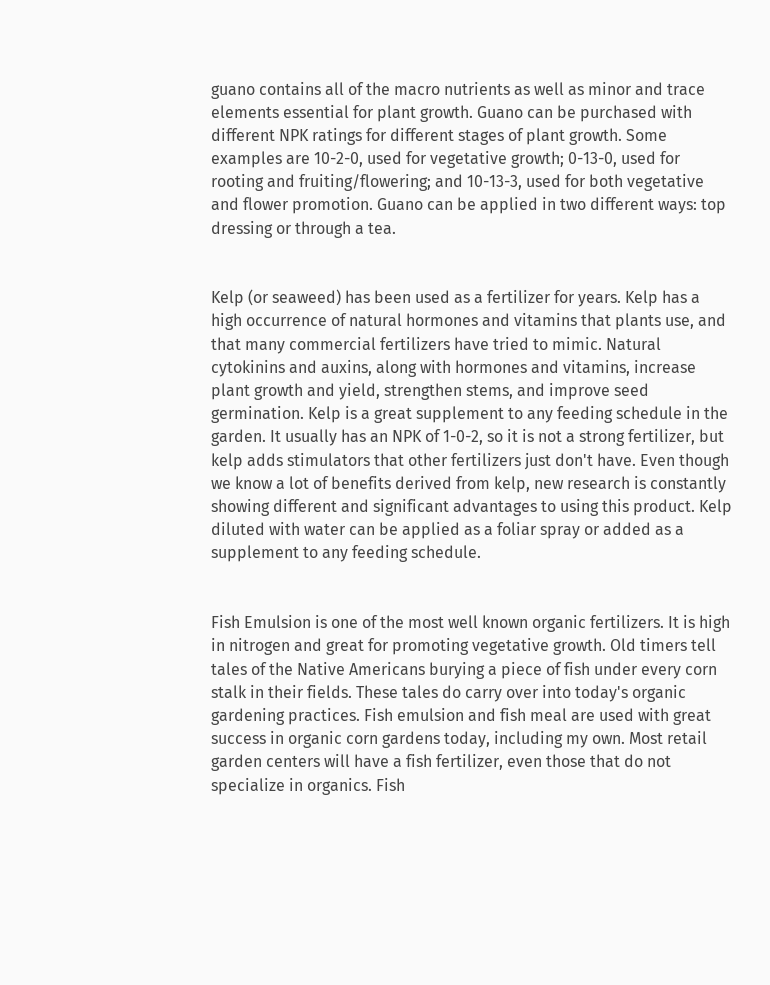guano contains all of the macro nutrients as well as minor and trace elements essential for plant growth. Guano can be purchased with different NPK ratings for different stages of plant growth. Some examples are 10-2-0, used for vegetative growth; 0-13-0, used for rooting and fruiting/flowering; and 10-13-3, used for both vegetative and flower promotion. Guano can be applied in two different ways: top dressing or through a tea.


Kelp (or seaweed) has been used as a fertilizer for years. Kelp has a high occurrence of natural hormones and vitamins that plants use, and that many commercial fertilizers have tried to mimic. Natural cytokinins and auxins, along with hormones and vitamins, increase plant growth and yield, strengthen stems, and improve seed germination. Kelp is a great supplement to any feeding schedule in the garden. It usually has an NPK of 1-0-2, so it is not a strong fertilizer, but kelp adds stimulators that other fertilizers just don't have. Even though we know a lot of benefits derived from kelp, new research is constantly showing different and significant advantages to using this product. Kelp diluted with water can be applied as a foliar spray or added as a supplement to any feeding schedule.


Fish Emulsion is one of the most well known organic fertilizers. It is high in nitrogen and great for promoting vegetative growth. Old timers tell tales of the Native Americans burying a piece of fish under every corn stalk in their fields. These tales do carry over into today's organic gardening practices. Fish emulsion and fish meal are used with great success in organic corn gardens today, including my own. Most retail garden centers will have a fish fertilizer, even those that do not specialize in organics. Fish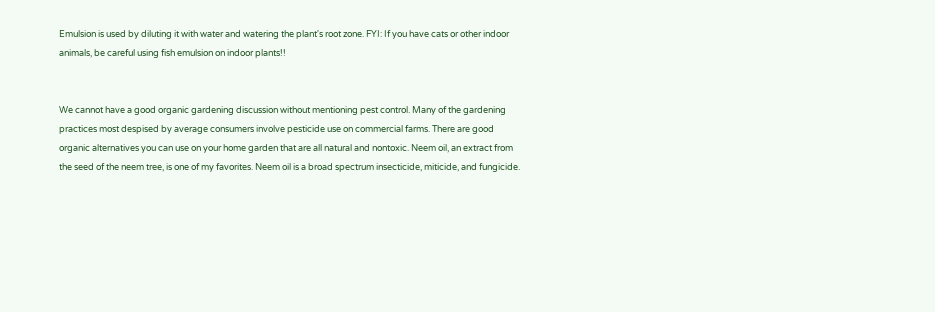Emulsion is used by diluting it with water and watering the plant's root zone. FYI: If you have cats or other indoor animals, be careful using fish emulsion on indoor plants!!


We cannot have a good organic gardening discussion without mentioning pest control. Many of the gardening practices most despised by average consumers involve pesticide use on commercial farms. There are good organic alternatives you can use on your home garden that are all natural and nontoxic. Neem oil, an extract from the seed of the neem tree, is one of my favorites. Neem oil is a broad spectrum insecticide, miticide, and fungicide.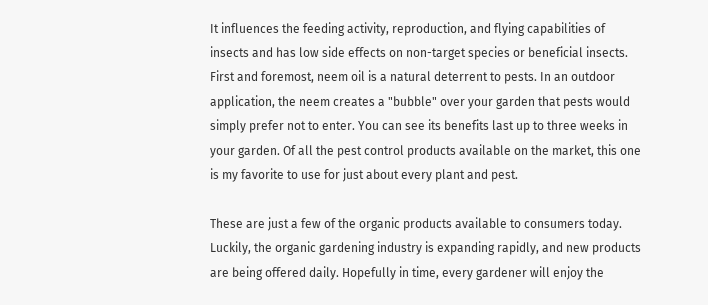It influences the feeding activity, reproduction, and flying capabilities of insects and has low side effects on non-target species or beneficial insects. First and foremost, neem oil is a natural deterrent to pests. In an outdoor application, the neem creates a "bubble" over your garden that pests would simply prefer not to enter. You can see its benefits last up to three weeks in your garden. Of all the pest control products available on the market, this one is my favorite to use for just about every plant and pest.

These are just a few of the organic products available to consumers today. Luckily, the organic gardening industry is expanding rapidly, and new products are being offered daily. Hopefully in time, every gardener will enjoy the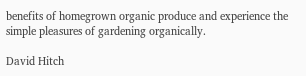benefits of homegrown organic produce and experience the simple pleasures of gardening organically.

David Hitch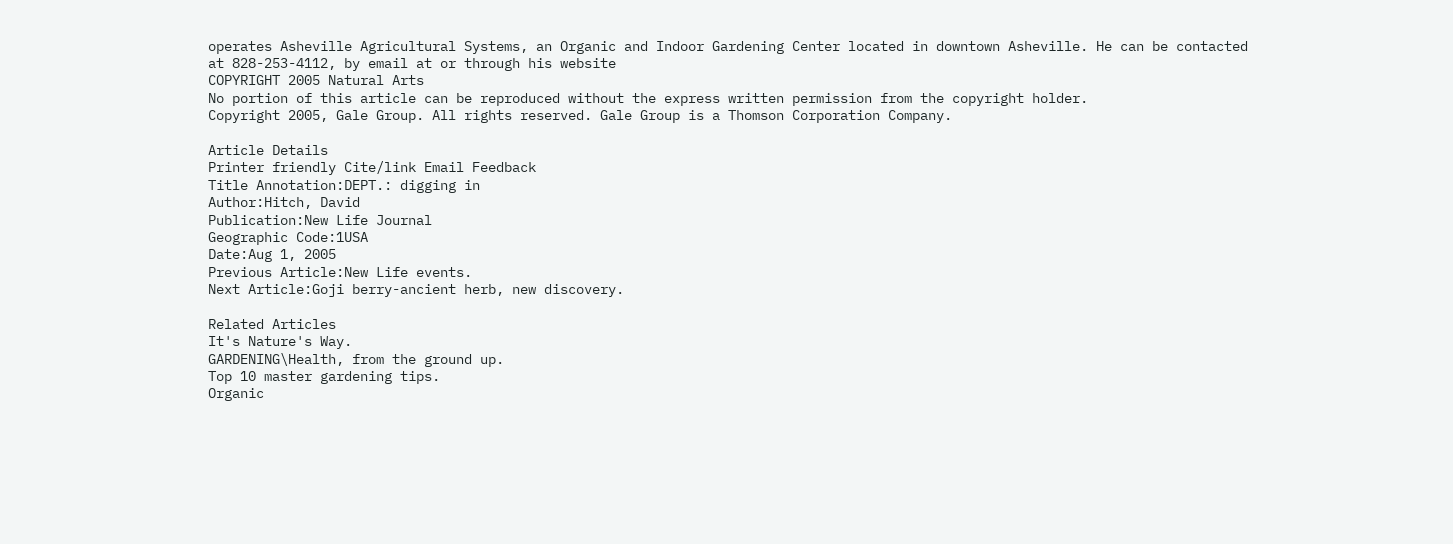operates Asheville Agricultural Systems, an Organic and Indoor Gardening Center located in downtown Asheville. He can be contacted at 828-253-4112, by email at or through his website
COPYRIGHT 2005 Natural Arts
No portion of this article can be reproduced without the express written permission from the copyright holder.
Copyright 2005, Gale Group. All rights reserved. Gale Group is a Thomson Corporation Company.

Article Details
Printer friendly Cite/link Email Feedback
Title Annotation:DEPT.: digging in
Author:Hitch, David
Publication:New Life Journal
Geographic Code:1USA
Date:Aug 1, 2005
Previous Article:New Life events.
Next Article:Goji berry-ancient herb, new discovery.

Related Articles
It's Nature's Way.
GARDENING\Health, from the ground up.
Top 10 master gardening tips.
Organic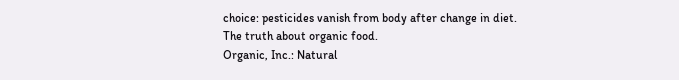choice: pesticides vanish from body after change in diet.
The truth about organic food.
Organic, Inc.: Natural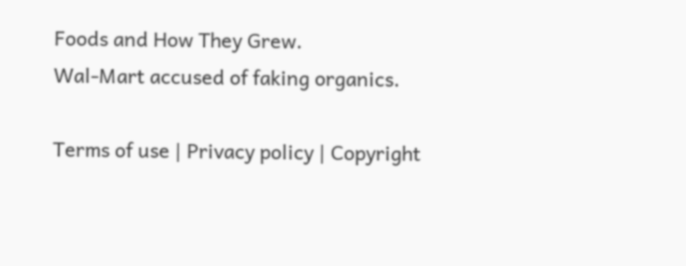Foods and How They Grew.
Wal-Mart accused of faking organics.

Terms of use | Privacy policy | Copyright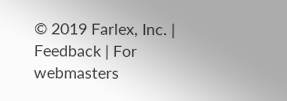© 2019 Farlex, Inc. | Feedback | For webmasters